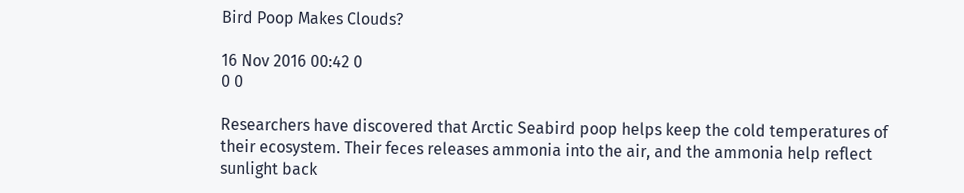Bird Poop Makes Clouds?

16 Nov 2016 00:42 0
0 0

Researchers have discovered that Arctic Seabird poop helps keep the cold temperatures of their ecosystem. Their feces releases ammonia into the air, and the ammonia help reflect sunlight back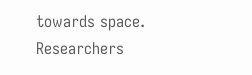towards space. Researchers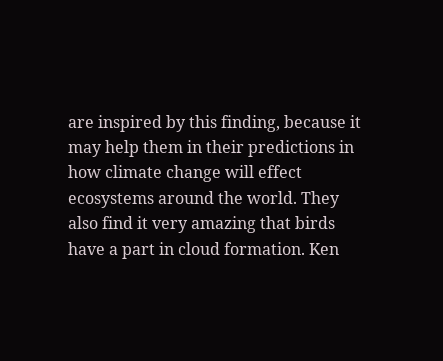are inspired by this finding, because it may help them in their predictions in how climate change will effect ecosystems around the world. They also find it very amazing that birds have a part in cloud formation. Ken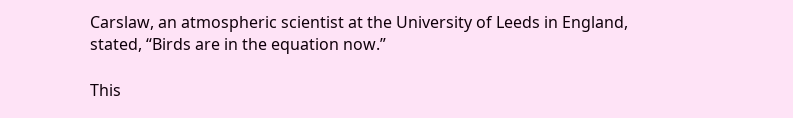Carslaw, an atmospheric scientist at the University of Leeds in England, stated, “Birds are in the equation now.”

This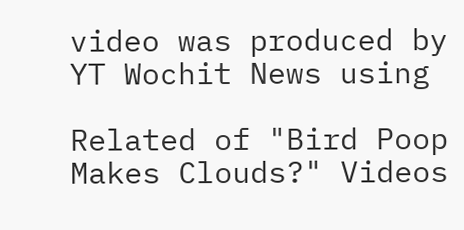video was produced by YT Wochit News using

Related of "Bird Poop Makes Clouds?" Videos